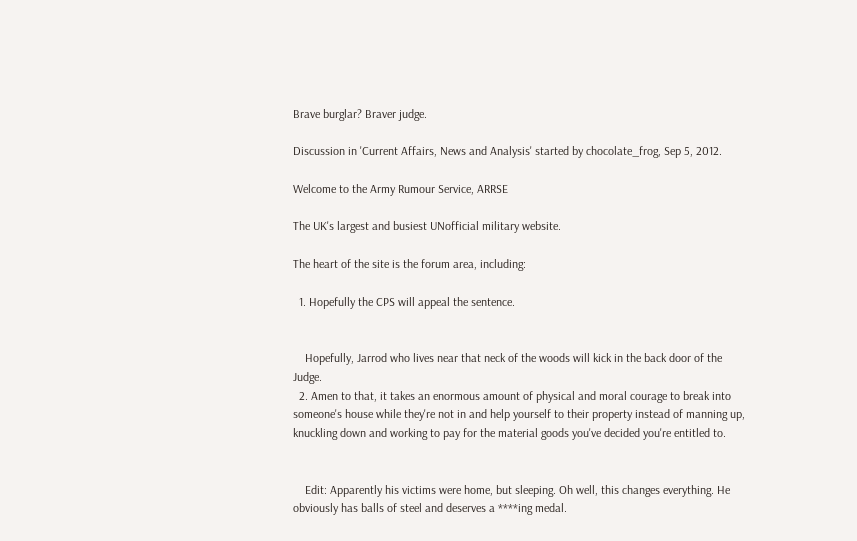Brave burglar? Braver judge.

Discussion in 'Current Affairs, News and Analysis' started by chocolate_frog, Sep 5, 2012.

Welcome to the Army Rumour Service, ARRSE

The UK's largest and busiest UNofficial military website.

The heart of the site is the forum area, including:

  1. Hopefully the CPS will appeal the sentence.


    Hopefully, Jarrod who lives near that neck of the woods will kick in the back door of the Judge.
  2. Amen to that, it takes an enormous amount of physical and moral courage to break into someone's house while they're not in and help yourself to their property instead of manning up, knuckling down and working to pay for the material goods you've decided you're entitled to.


    Edit: Apparently his victims were home, but sleeping. Oh well, this changes everything. He obviously has balls of steel and deserves a ****ing medal.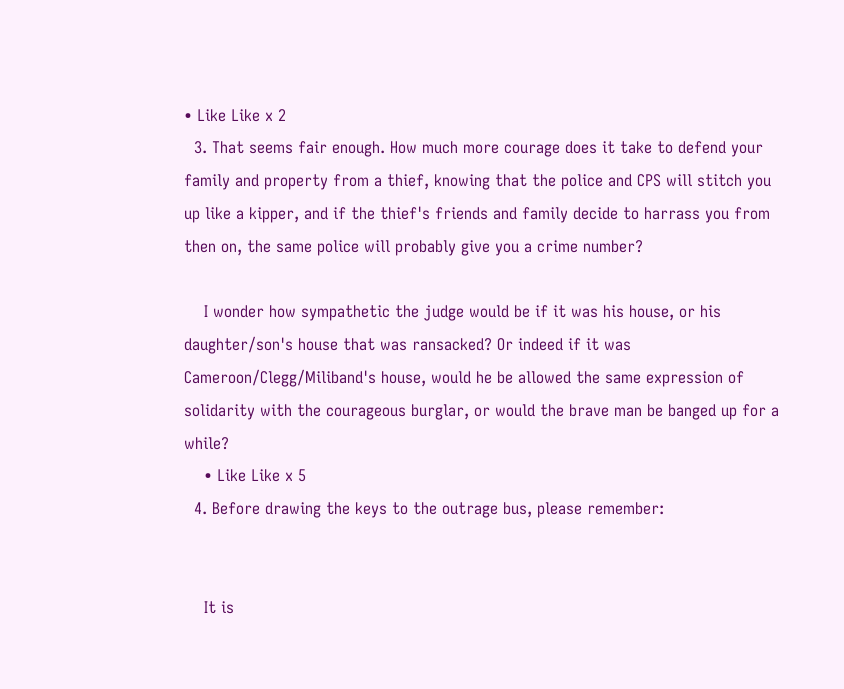• Like Like x 2
  3. That seems fair enough. How much more courage does it take to defend your family and property from a thief, knowing that the police and CPS will stitch you up like a kipper, and if the thief's friends and family decide to harrass you from then on, the same police will probably give you a crime number?

    I wonder how sympathetic the judge would be if it was his house, or his daughter/son's house that was ransacked? Or indeed if it was Cameroon/Clegg/Miliband's house, would he be allowed the same expression of solidarity with the courageous burglar, or would the brave man be banged up for a while?
    • Like Like x 5
  4. Before drawing the keys to the outrage bus, please remember:


    It is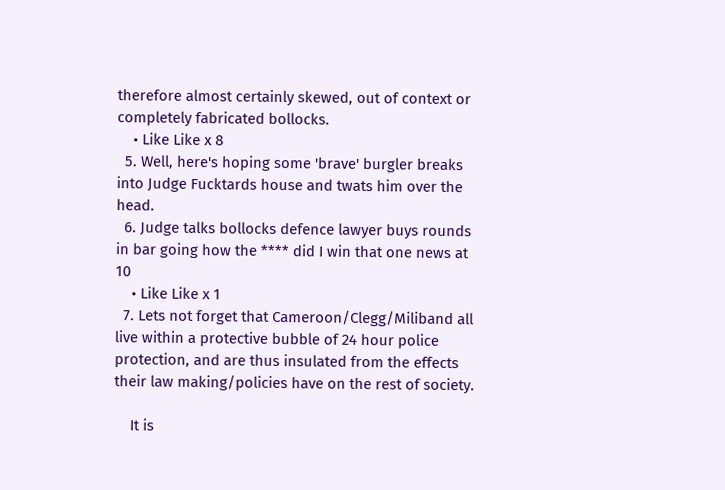therefore almost certainly skewed, out of context or completely fabricated bollocks.
    • Like Like x 8
  5. Well, here's hoping some 'brave' burgler breaks into Judge Fucktards house and twats him over the head.
  6. Judge talks bollocks defence lawyer buys rounds in bar going how the **** did I win that one news at 10
    • Like Like x 1
  7. Lets not forget that Cameroon/Clegg/Miliband all live within a protective bubble of 24 hour police protection, and are thus insulated from the effects their law making/policies have on the rest of society.

    It is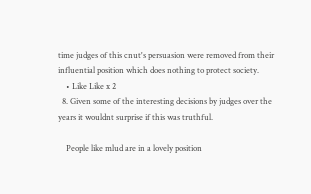time judges of this cnut's persuasion were removed from their influential position which does nothing to protect society.
    • Like Like x 2
  8. Given some of the interesting decisions by judges over the years it wouldnt surprise if this was truthful.

    People like mlud are in a lovely position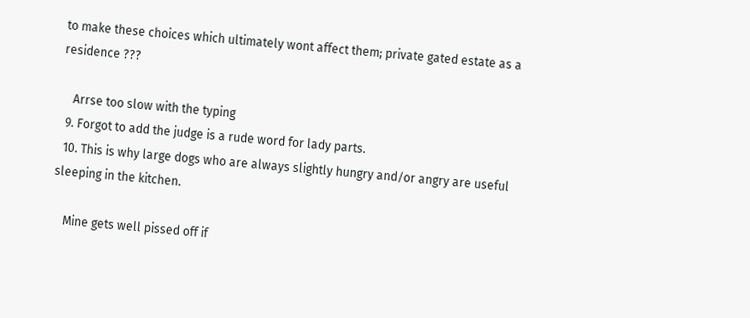to make these choices which ultimately wont affect them; private gated estate as a residence ???

    Arrse too slow with the typing
  9. Forgot to add the judge is a rude word for lady parts.
  10. This is why large dogs who are always slightly hungry and/or angry are useful sleeping in the kitchen.

    Mine gets well pissed off if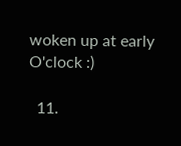woken up at early O'clock :)

  11.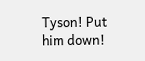Tyson! Put him down!